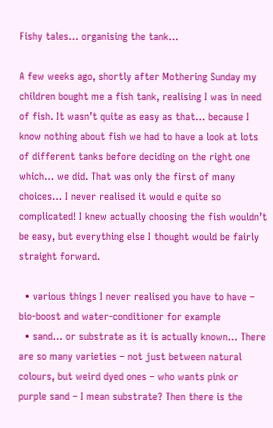Fishy tales… organising the tank…

A few weeks ago, shortly after Mothering Sunday my children bought me a fish tank, realising I was in need of fish. It wasn’t quite as easy as that… because I know nothing about fish we had to have a look at lots of different tanks before deciding on the right one which… we did. That was only the first of many choices… I never realised it would e quite so complicated! I knew actually choosing the fish wouldn’t be easy, but everything else I thought would be fairly straight forward.

  • various things I never realised you have to have – bio-boost and water-conditioner for example
  • sand… or substrate as it is actually known… There are so many varieties – not just between natural colours, but weird dyed ones – who wants pink or purple sand – I mean substrate? Then there is the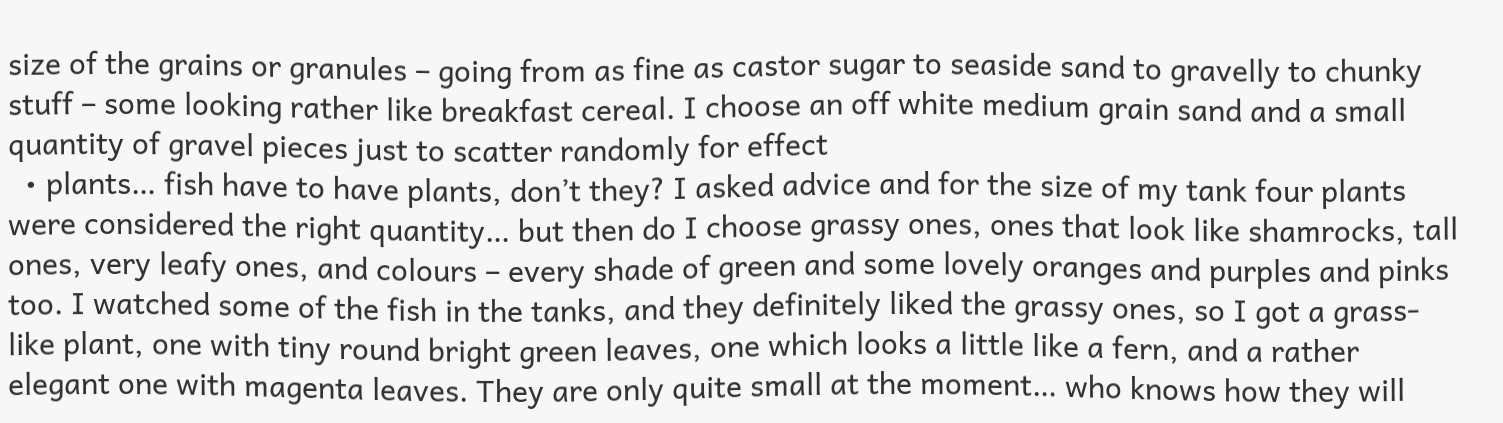size of the grains or granules – going from as fine as castor sugar to seaside sand to gravelly to chunky stuff – some looking rather like breakfast cereal. I choose an off white medium grain sand and a small quantity of gravel pieces just to scatter randomly for effect
  • plants… fish have to have plants, don’t they? I asked advice and for the size of my tank four plants were considered the right quantity… but then do I choose grassy ones, ones that look like shamrocks, tall ones, very leafy ones, and colours – every shade of green and some lovely oranges and purples and pinks too. I watched some of the fish in the tanks, and they definitely liked the grassy ones, so I got a grass-like plant, one with tiny round bright green leaves, one which looks a little like a fern, and a rather elegant one with magenta leaves. They are only quite small at the moment… who knows how they will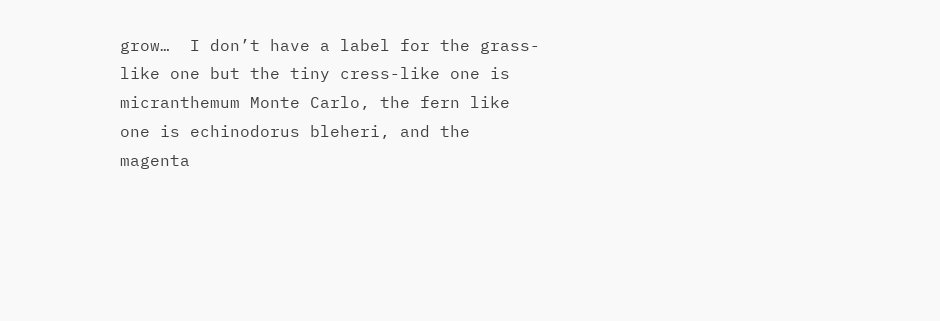grow…  I don’t have a label for the grass-like one but the tiny cress-like one is micranthemum Monte Carlo, the fern like one is echinodorus bleheri, and the magenta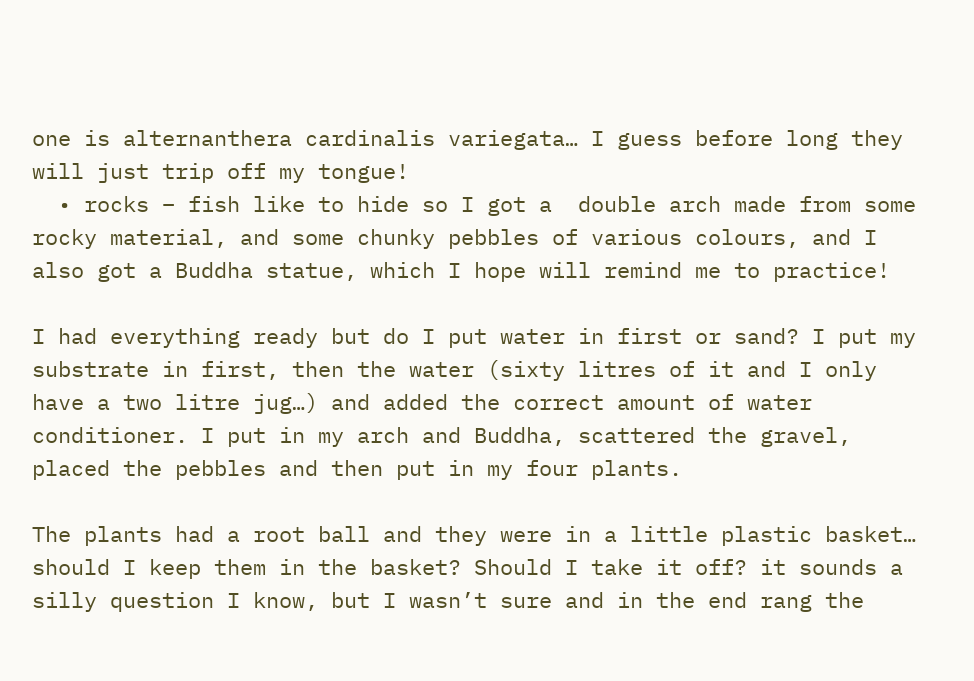one is alternanthera cardinalis variegata… I guess before long they will just trip off my tongue!
  • rocks – fish like to hide so I got a  double arch made from some rocky material, and some chunky pebbles of various colours, and I also got a Buddha statue, which I hope will remind me to practice!

I had everything ready but do I put water in first or sand? I put my substrate in first, then the water (sixty litres of it and I only have a two litre jug…) and added the correct amount of water conditioner. I put in my arch and Buddha, scattered the gravel, placed the pebbles and then put in my four plants.

The plants had a root ball and they were in a little plastic basket… should I keep them in the basket? Should I take it off? it sounds a silly question I know, but I wasn’t sure and in the end rang the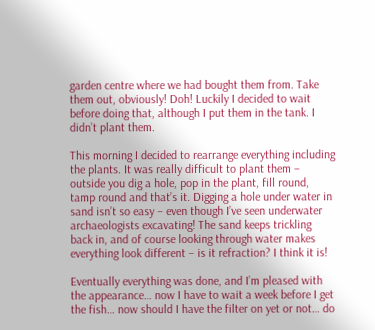garden centre where we had bought them from. Take them out, obviously! Doh! Luckily I decided to wait before doing that, although I put them in the tank. I didn’t plant them.

This morning I decided to rearrange everything including the plants. It was really difficult to plant them – outside you dig a hole, pop in the plant, fill round, tamp round and that’s it. Digging a hole under water in sand isn’t so easy – even though I’ve seen underwater archaeologists excavating! The sand keeps trickling back in, and of course looking through water makes everything look different – is it refraction? I think it is!

Eventually everything was done, and I’m pleased with the appearance… now I have to wait a week before I get the fish… now should I have the filter on yet or not… do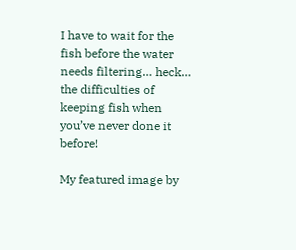I have to wait for the fish before the water needs filtering… heck… the difficulties of keeping fish when you’ve never done it before!

My featured image by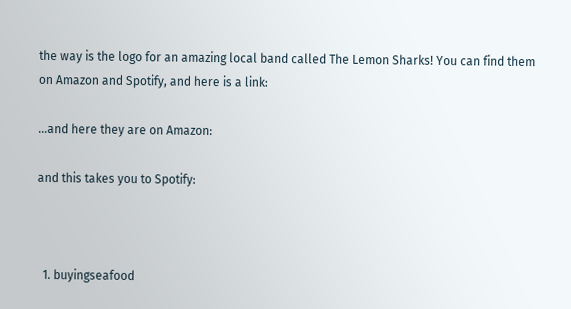the way is the logo for an amazing local band called The Lemon Sharks! You can find them on Amazon and Spotify, and here is a link:

…and here they are on Amazon:

and this takes you to Spotify:



  1. buyingseafood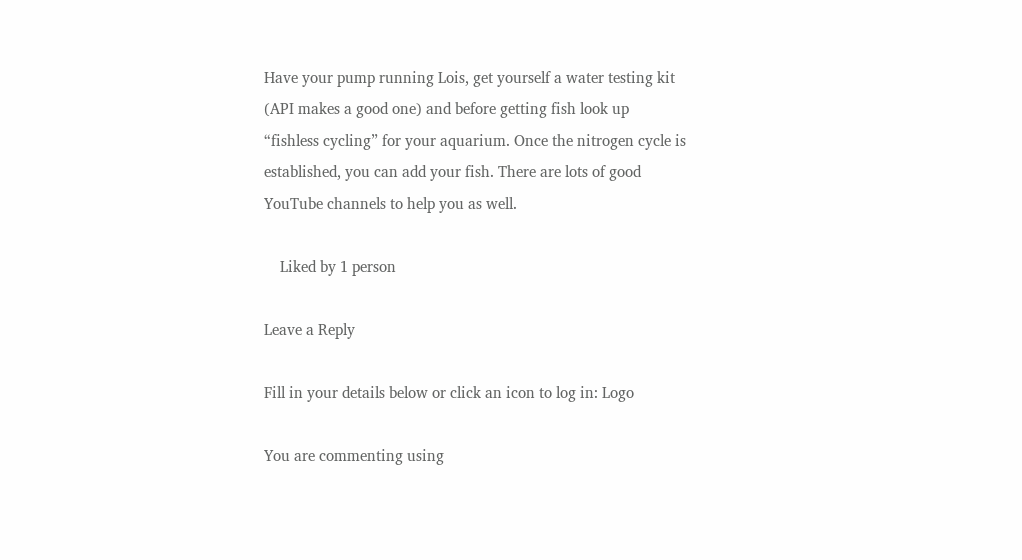Have your pump running Lois, get yourself a water testing kit (API makes a good one) and before getting fish look up “fishless cycling” for your aquarium. Once the nitrogen cycle is established, you can add your fish. There are lots of good YouTube channels to help you as well.

    Liked by 1 person

Leave a Reply

Fill in your details below or click an icon to log in: Logo

You are commenting using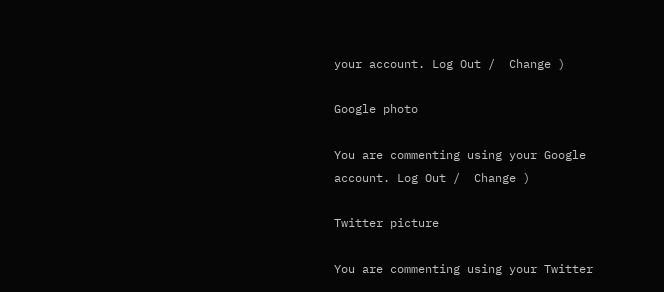your account. Log Out /  Change )

Google photo

You are commenting using your Google account. Log Out /  Change )

Twitter picture

You are commenting using your Twitter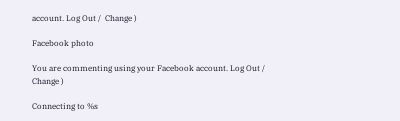account. Log Out /  Change )

Facebook photo

You are commenting using your Facebook account. Log Out /  Change )

Connecting to %s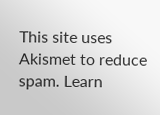This site uses Akismet to reduce spam. Learn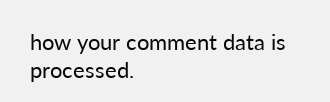how your comment data is processed.